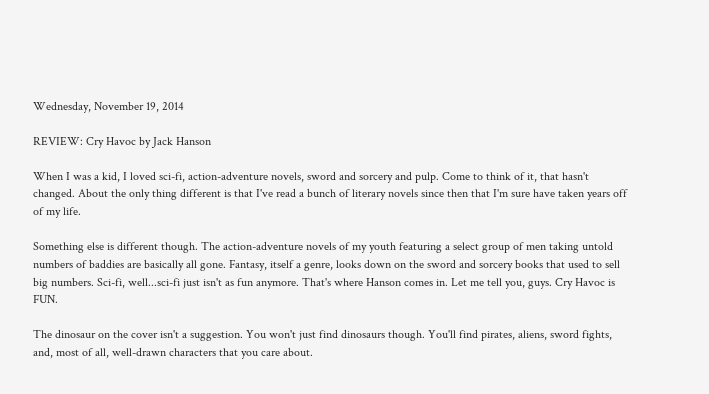Wednesday, November 19, 2014

REVIEW: Cry Havoc by Jack Hanson

When I was a kid, I loved sci-fi, action-adventure novels, sword and sorcery and pulp. Come to think of it, that hasn't changed. About the only thing different is that I've read a bunch of literary novels since then that I'm sure have taken years off of my life.

Something else is different though. The action-adventure novels of my youth featuring a select group of men taking untold numbers of baddies are basically all gone. Fantasy, itself a genre, looks down on the sword and sorcery books that used to sell big numbers. Sci-fi, well...sci-fi just isn't as fun anymore. That's where Hanson comes in. Let me tell you, guys. Cry Havoc is FUN.

The dinosaur on the cover isn't a suggestion. You won't just find dinosaurs though. You'll find pirates, aliens, sword fights, and, most of all, well-drawn characters that you care about.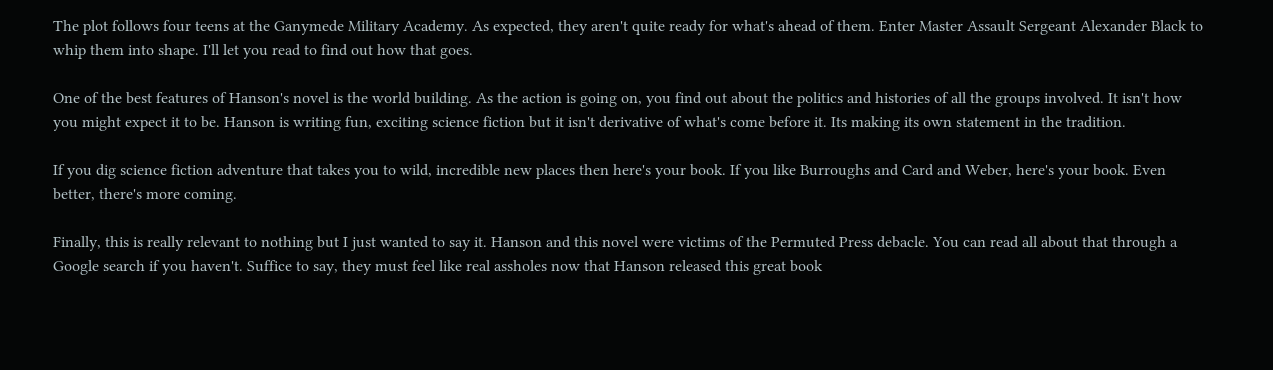The plot follows four teens at the Ganymede Military Academy. As expected, they aren't quite ready for what's ahead of them. Enter Master Assault Sergeant Alexander Black to whip them into shape. I'll let you read to find out how that goes.

One of the best features of Hanson's novel is the world building. As the action is going on, you find out about the politics and histories of all the groups involved. It isn't how you might expect it to be. Hanson is writing fun, exciting science fiction but it isn't derivative of what's come before it. Its making its own statement in the tradition.

If you dig science fiction adventure that takes you to wild, incredible new places then here's your book. If you like Burroughs and Card and Weber, here's your book. Even better, there's more coming.

Finally, this is really relevant to nothing but I just wanted to say it. Hanson and this novel were victims of the Permuted Press debacle. You can read all about that through a Google search if you haven't. Suffice to say, they must feel like real assholes now that Hanson released this great book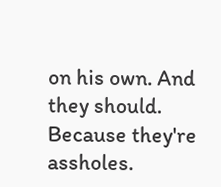on his own. And they should.  Because they're assholes.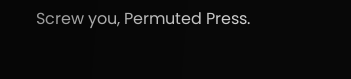Screw you, Permuted Press.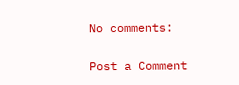No comments:

Post a Comment